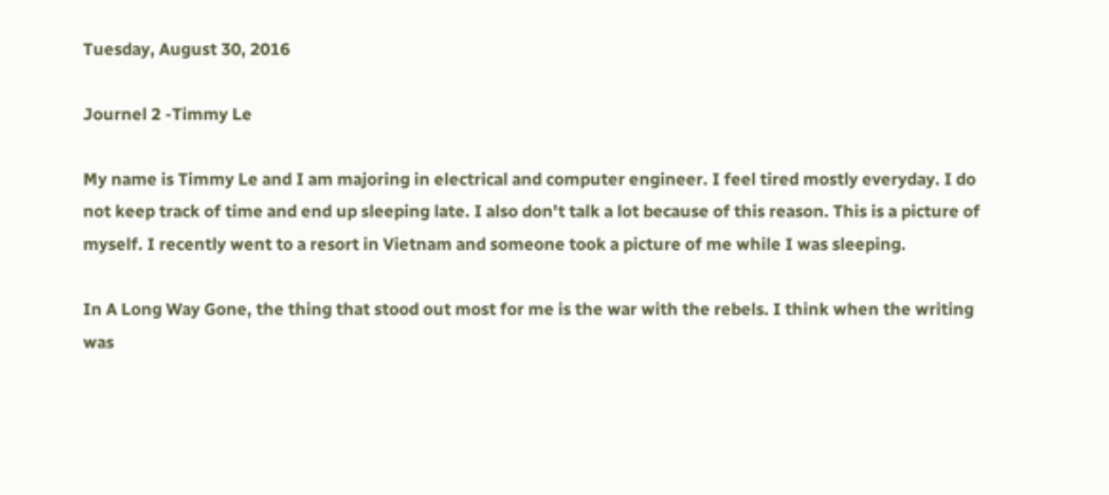Tuesday, August 30, 2016

Journel 2 -Timmy Le

My name is Timmy Le and I am majoring in electrical and computer engineer. I feel tired mostly everyday. I do not keep track of time and end up sleeping late. I also don't talk a lot because of this reason. This is a picture of myself. I recently went to a resort in Vietnam and someone took a picture of me while I was sleeping.

In A Long Way Gone, the thing that stood out most for me is the war with the rebels. I think when the writing was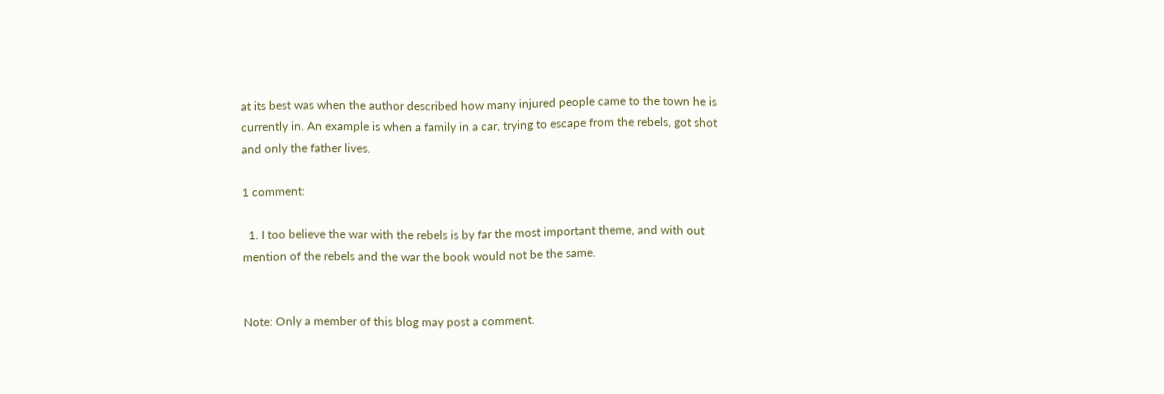at its best was when the author described how many injured people came to the town he is currently in. An example is when a family in a car, trying to escape from the rebels, got shot and only the father lives.

1 comment:

  1. I too believe the war with the rebels is by far the most important theme, and with out mention of the rebels and the war the book would not be the same.


Note: Only a member of this blog may post a comment.